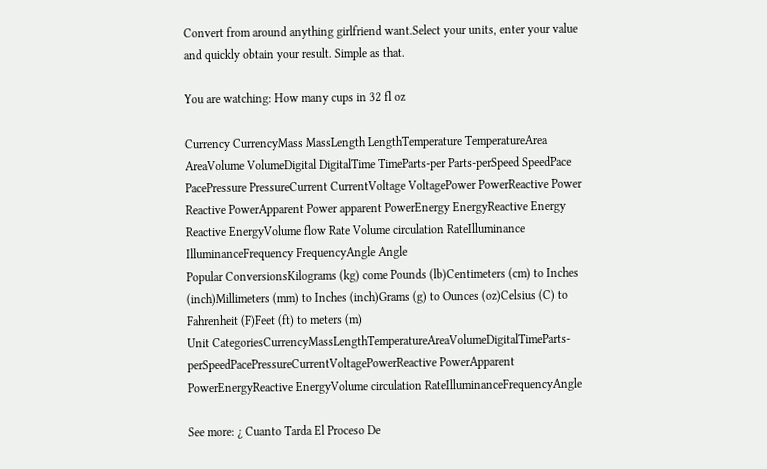Convert from around anything girlfriend want.Select your units, enter your value and quickly obtain your result. Simple as that.

You are watching: How many cups in 32 fl oz

Currency CurrencyMass MassLength LengthTemperature TemperatureArea AreaVolume VolumeDigital DigitalTime TimeParts-per Parts-perSpeed SpeedPace PacePressure PressureCurrent CurrentVoltage VoltagePower PowerReactive Power Reactive PowerApparent Power apparent PowerEnergy EnergyReactive Energy Reactive EnergyVolume flow Rate Volume circulation RateIlluminance IlluminanceFrequency FrequencyAngle Angle
Popular ConversionsKilograms (kg) come Pounds (lb)Centimeters (cm) to Inches (inch)Millimeters (mm) to Inches (inch)Grams (g) to Ounces (oz)Celsius (C) to Fahrenheit (F)Feet (ft) to meters (m)
Unit CategoriesCurrencyMassLengthTemperatureAreaVolumeDigitalTimeParts-perSpeedPacePressureCurrentVoltagePowerReactive PowerApparent PowerEnergyReactive EnergyVolume circulation RateIlluminanceFrequencyAngle

See more: ¿ Cuanto Tarda El Proceso De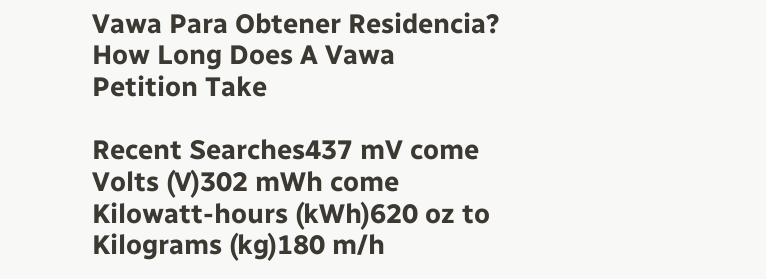Vawa Para Obtener Residencia? How Long Does A Vawa Petition Take

Recent Searches437 mV come Volts (V)302 mWh come Kilowatt-hours (kWh)620 oz to Kilograms (kg)180 m/h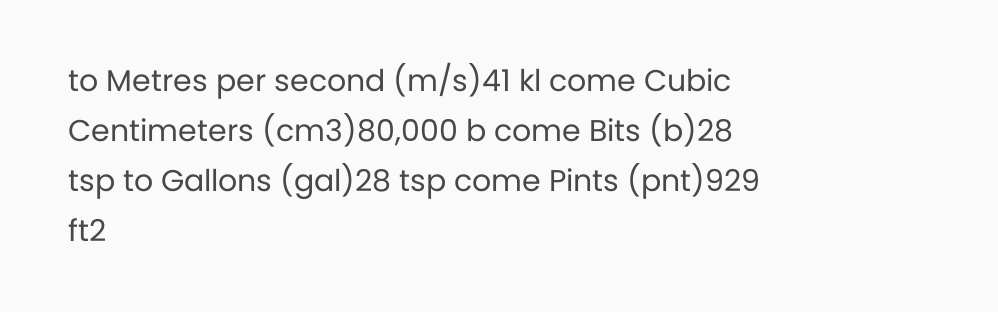to Metres per second (m/s)41 kl come Cubic Centimeters (cm3)80,000 b come Bits (b)28 tsp to Gallons (gal)28 tsp come Pints (pnt)929 ft2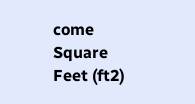come Square Feet (ft2)